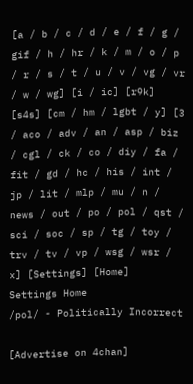[a / b / c / d / e / f / g / gif / h / hr / k / m / o / p / r / s / t / u / v / vg / vr / w / wg] [i / ic] [r9k] [s4s] [cm / hm / lgbt / y] [3 / aco / adv / an / asp / biz / cgl / ck / co / diy / fa / fit / gd / hc / his / int / jp / lit / mlp / mu / n / news / out / po / pol / qst / sci / soc / sp / tg / toy / trv / tv / vp / wsg / wsr / x] [Settings] [Home]
Settings Home
/pol/ - Politically Incorrect

[Advertise on 4chan]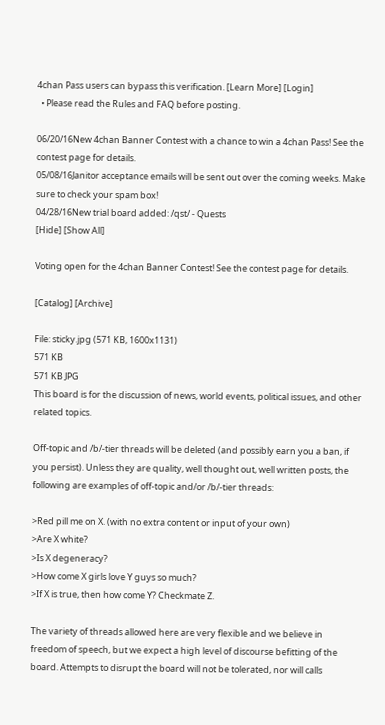4chan Pass users can bypass this verification. [Learn More] [Login]
  • Please read the Rules and FAQ before posting.

06/20/16New 4chan Banner Contest with a chance to win a 4chan Pass! See the contest page for details.
05/08/16Janitor acceptance emails will be sent out over the coming weeks. Make sure to check your spam box!
04/28/16New trial board added: /qst/ - Quests
[Hide] [Show All]

Voting open for the 4chan Banner Contest! See the contest page for details.

[Catalog] [Archive]

File: sticky.jpg (571 KB, 1600x1131)
571 KB
571 KB JPG
This board is for the discussion of news, world events, political issues, and other related topics.

Off-topic and /b/-tier threads will be deleted (and possibly earn you a ban, if you persist). Unless they are quality, well thought out, well written posts, the following are examples of off-topic and/or /b/-tier threads:

>Red pill me on X. (with no extra content or input of your own)
>Are X white?
>Is X degeneracy?
>How come X girls love Y guys so much?
>If X is true, then how come Y? Checkmate Z.

The variety of threads allowed here are very flexible and we believe in freedom of speech, but we expect a high level of discourse befitting of the board. Attempts to disrupt the board will not be tolerated, nor will calls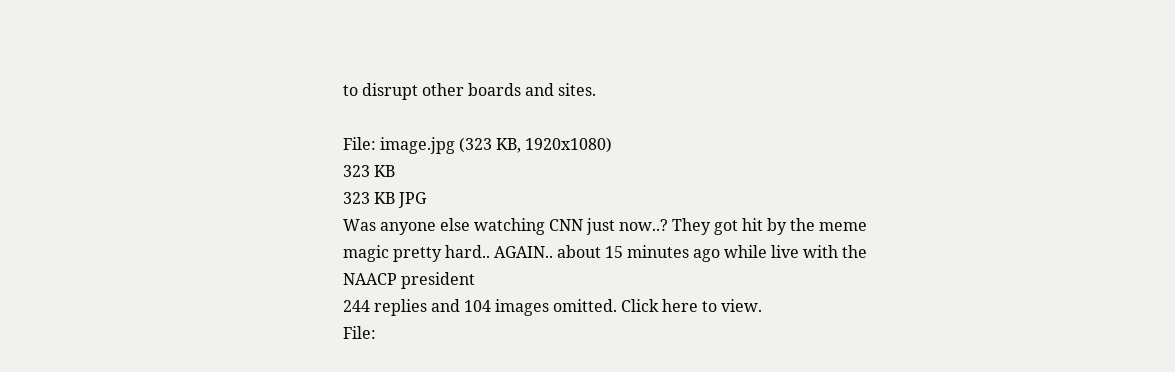to disrupt other boards and sites.

File: image.jpg (323 KB, 1920x1080)
323 KB
323 KB JPG
Was anyone else watching CNN just now..? They got hit by the meme magic pretty hard.. AGAIN.. about 15 minutes ago while live with the NAACP president
244 replies and 104 images omitted. Click here to view.
File: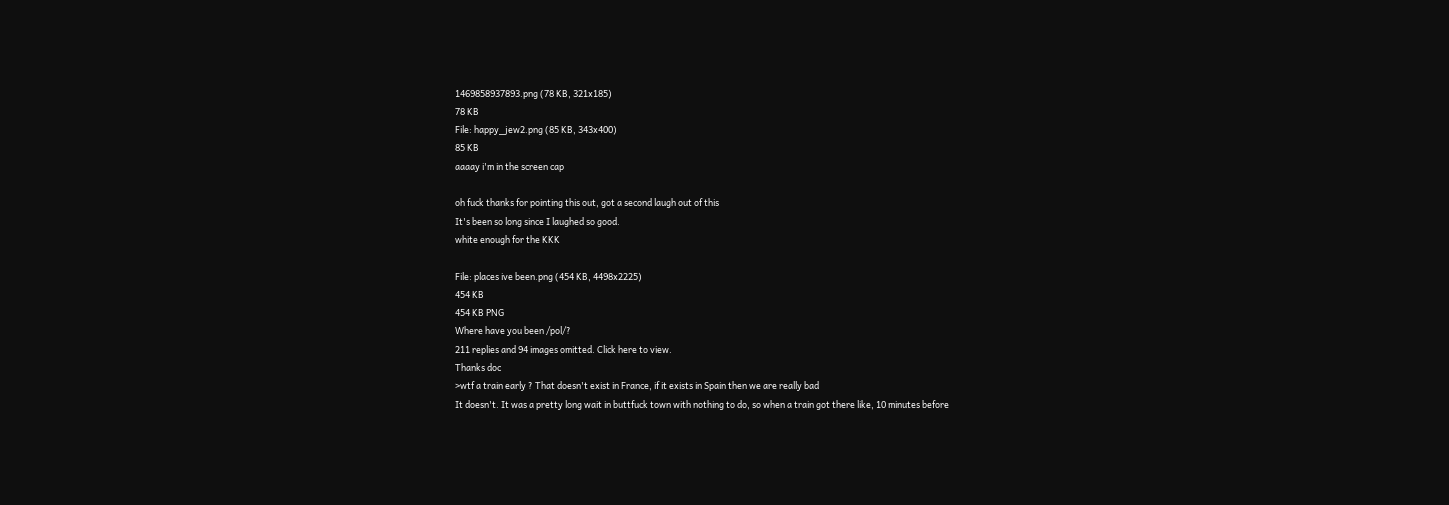1469858937893.png (78 KB, 321x185)
78 KB
File: happy_jew2.png (85 KB, 343x400)
85 KB
aaaay i'm in the screen cap

oh fuck thanks for pointing this out, got a second laugh out of this
It's been so long since I laughed so good.
white enough for the KKK

File: places ive been.png (454 KB, 4498x2225)
454 KB
454 KB PNG
Where have you been /pol/?
211 replies and 94 images omitted. Click here to view.
Thanks doc
>wtf a train early ? That doesn't exist in France, if it exists in Spain then we are really bad
It doesn't. It was a pretty long wait in buttfuck town with nothing to do, so when a train got there like, 10 minutes before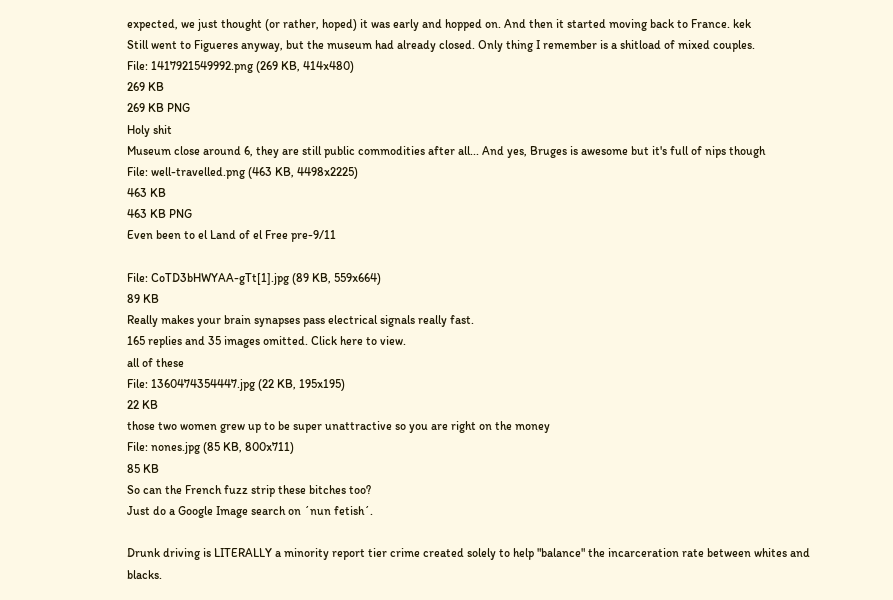expected, we just thought (or rather, hoped) it was early and hopped on. And then it started moving back to France. kek
Still went to Figueres anyway, but the museum had already closed. Only thing I remember is a shitload of mixed couples.
File: 1417921549992.png (269 KB, 414x480)
269 KB
269 KB PNG
Holy shit
Museum close around 6, they are still public commodities after all... And yes, Bruges is awesome but it's full of nips though
File: well-travelled.png (463 KB, 4498x2225)
463 KB
463 KB PNG
Even been to el Land of el Free pre-9/11

File: CoTD3bHWYAA-gTt[1].jpg (89 KB, 559x664)
89 KB
Really makes your brain synapses pass electrical signals really fast.
165 replies and 35 images omitted. Click here to view.
all of these
File: 1360474354447.jpg (22 KB, 195x195)
22 KB
those two women grew up to be super unattractive so you are right on the money
File: nones.jpg (85 KB, 800x711)
85 KB
So can the French fuzz strip these bitches too?
Just do a Google Image search on ´nun fetish´.

Drunk driving is LITERALLY a minority report tier crime created solely to help "balance" the incarceration rate between whites and blacks.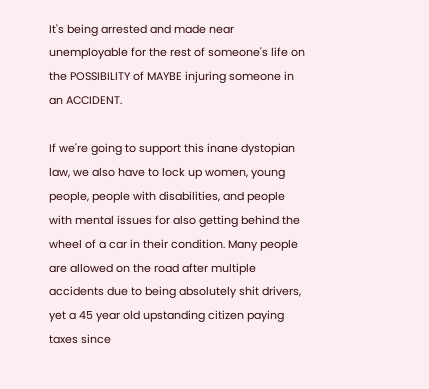It's being arrested and made near unemployable for the rest of someone's life on the POSSIBILITY of MAYBE injuring someone in an ACCIDENT.

If we're going to support this inane dystopian law, we also have to lock up women, young people, people with disabilities, and people with mental issues for also getting behind the wheel of a car in their condition. Many people are allowed on the road after multiple accidents due to being absolutely shit drivers, yet a 45 year old upstanding citizen paying taxes since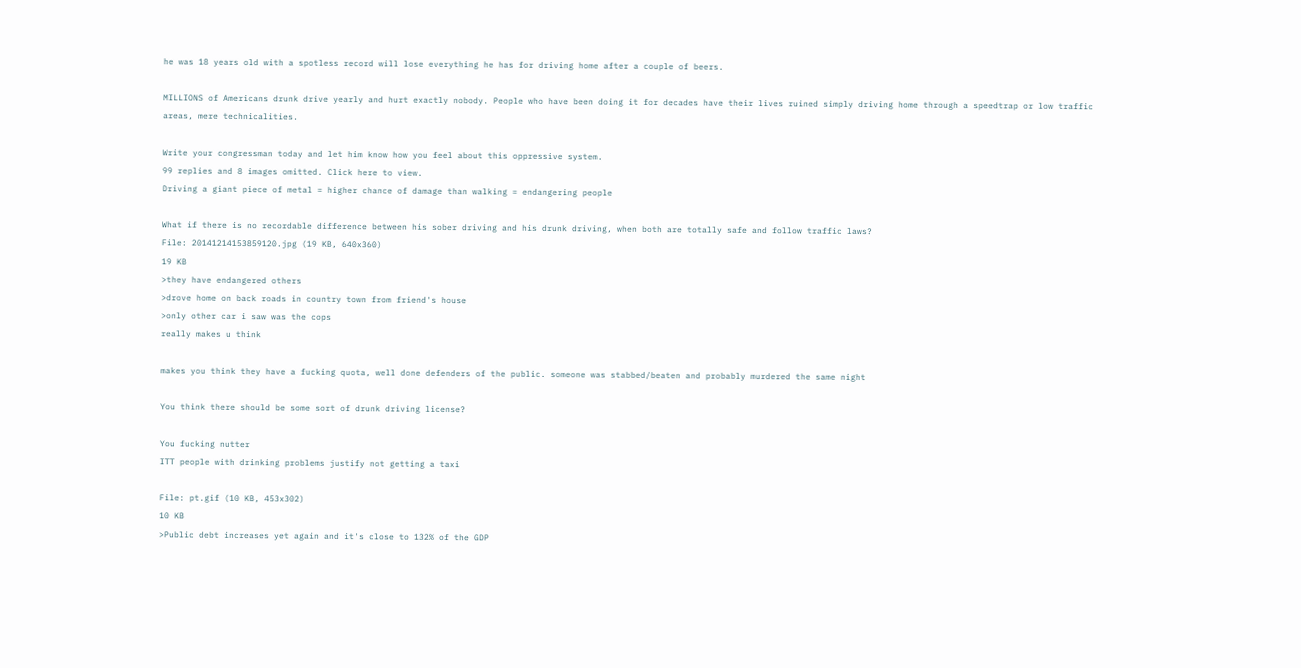he was 18 years old with a spotless record will lose everything he has for driving home after a couple of beers.

MILLIONS of Americans drunk drive yearly and hurt exactly nobody. People who have been doing it for decades have their lives ruined simply driving home through a speedtrap or low traffic areas, mere technicalities.

Write your congressman today and let him know how you feel about this oppressive system.
99 replies and 8 images omitted. Click here to view.
Driving a giant piece of metal = higher chance of damage than walking = endangering people

What if there is no recordable difference between his sober driving and his drunk driving, when both are totally safe and follow traffic laws?
File: 20141214153859120.jpg (19 KB, 640x360)
19 KB
>they have endangered others
>drove home on back roads in country town from friend's house
>only other car i saw was the cops
really makes u think

makes you think they have a fucking quota, well done defenders of the public. someone was stabbed/beaten and probably murdered the same night

You think there should be some sort of drunk driving license?

You fucking nutter
ITT people with drinking problems justify not getting a taxi

File: pt.gif (10 KB, 453x302)
10 KB
>Public debt increases yet again and it's close to 132% of the GDP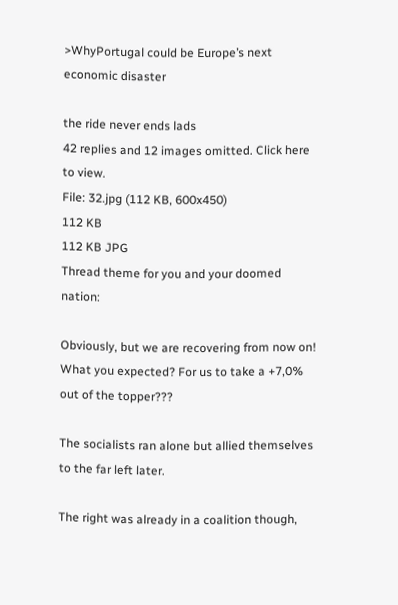>WhyPortugal could be Europe’s next economic disaster

the ride never ends lads
42 replies and 12 images omitted. Click here to view.
File: 32.jpg (112 KB, 600x450)
112 KB
112 KB JPG
Thread theme for you and your doomed nation:

Obviously, but we are recovering from now on! What you expected? For us to take a +7,0% out of the topper???

The socialists ran alone but allied themselves to the far left later.

The right was already in a coalition though,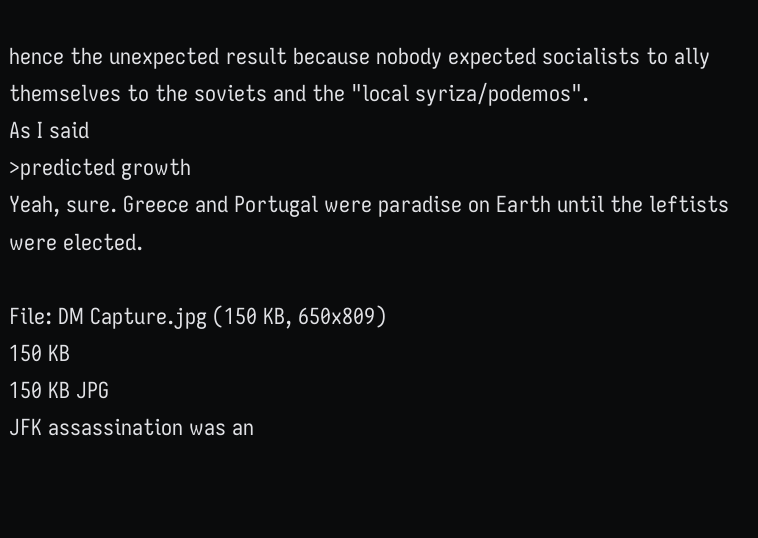hence the unexpected result because nobody expected socialists to ally themselves to the soviets and the "local syriza/podemos".
As I said
>predicted growth
Yeah, sure. Greece and Portugal were paradise on Earth until the leftists were elected.

File: DM Capture.jpg (150 KB, 650x809)
150 KB
150 KB JPG
JFK assassination was an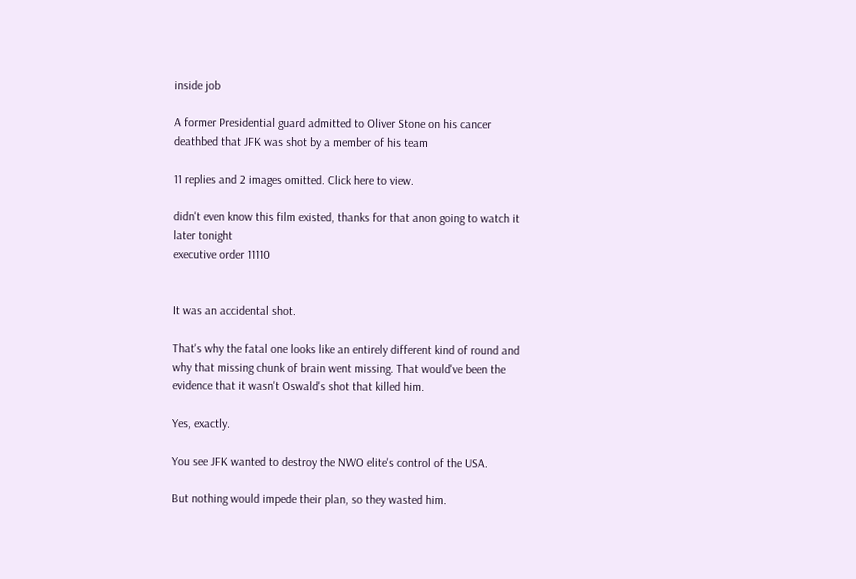inside job

A former Presidential guard admitted to Oliver Stone on his cancer deathbed that JFK was shot by a member of his team

11 replies and 2 images omitted. Click here to view.

didn't even know this film existed, thanks for that anon going to watch it later tonight
executive order 11110


It was an accidental shot.

That's why the fatal one looks like an entirely different kind of round and why that missing chunk of brain went missing. That would've been the evidence that it wasn't Oswald's shot that killed him.

Yes, exactly.

You see JFK wanted to destroy the NWO elite's control of the USA.

But nothing would impede their plan, so they wasted him.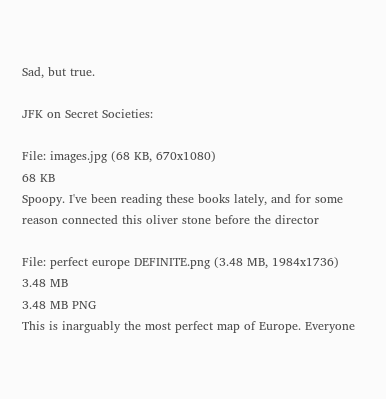Sad, but true.

JFK on Secret Societies:

File: images.jpg (68 KB, 670x1080)
68 KB
Spoopy. I've been reading these books lately, and for some reason connected this oliver stone before the director

File: perfect europe DEFINITE.png (3.48 MB, 1984x1736)
3.48 MB
3.48 MB PNG
This is inarguably the most perfect map of Europe. Everyone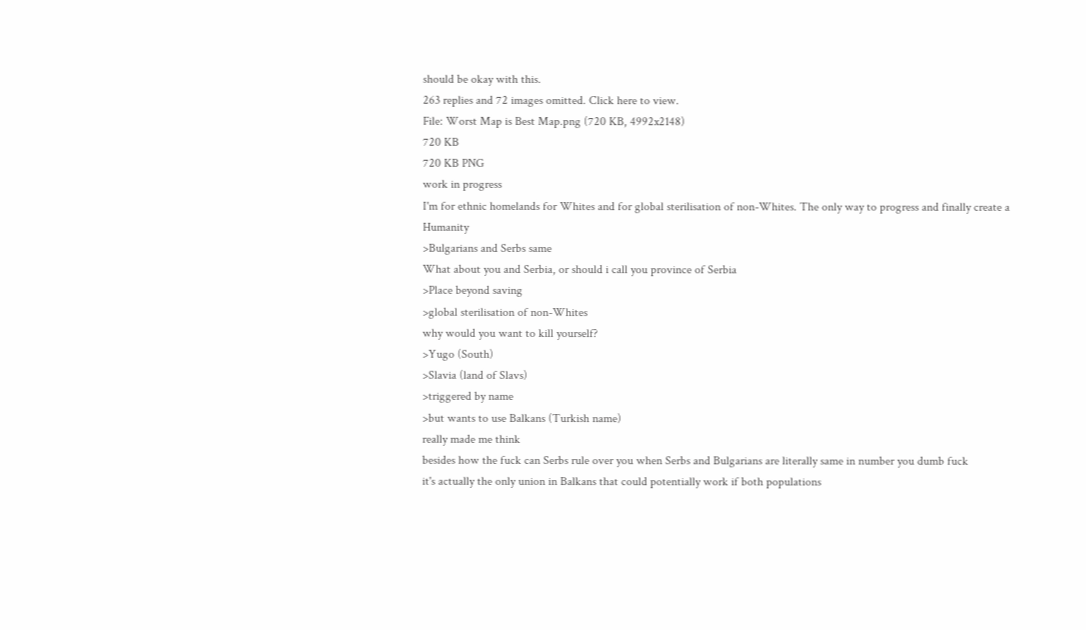should be okay with this.
263 replies and 72 images omitted. Click here to view.
File: Worst Map is Best Map.png (720 KB, 4992x2148)
720 KB
720 KB PNG
work in progress
I'm for ethnic homelands for Whites and for global sterilisation of non-Whites. The only way to progress and finally create a Humanity
>Bulgarians and Serbs same
What about you and Serbia, or should i call you province of Serbia
>Place beyond saving
>global sterilisation of non-Whites
why would you want to kill yourself?
>Yugo (South)
>Slavia (land of Slavs)
>triggered by name
>but wants to use Balkans (Turkish name)
really made me think
besides how the fuck can Serbs rule over you when Serbs and Bulgarians are literally same in number you dumb fuck
it's actually the only union in Balkans that could potentially work if both populations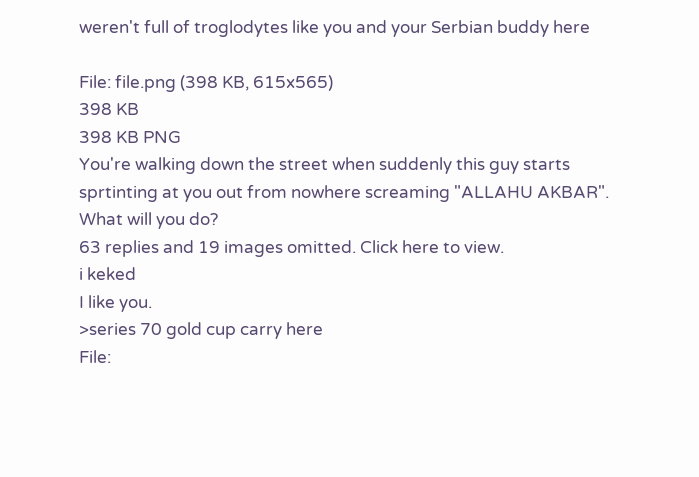weren't full of troglodytes like you and your Serbian buddy here

File: file.png (398 KB, 615x565)
398 KB
398 KB PNG
You're walking down the street when suddenly this guy starts sprtinting at you out from nowhere screaming "ALLAHU AKBAR".
What will you do?
63 replies and 19 images omitted. Click here to view.
i keked
I like you.
>series 70 gold cup carry here
File: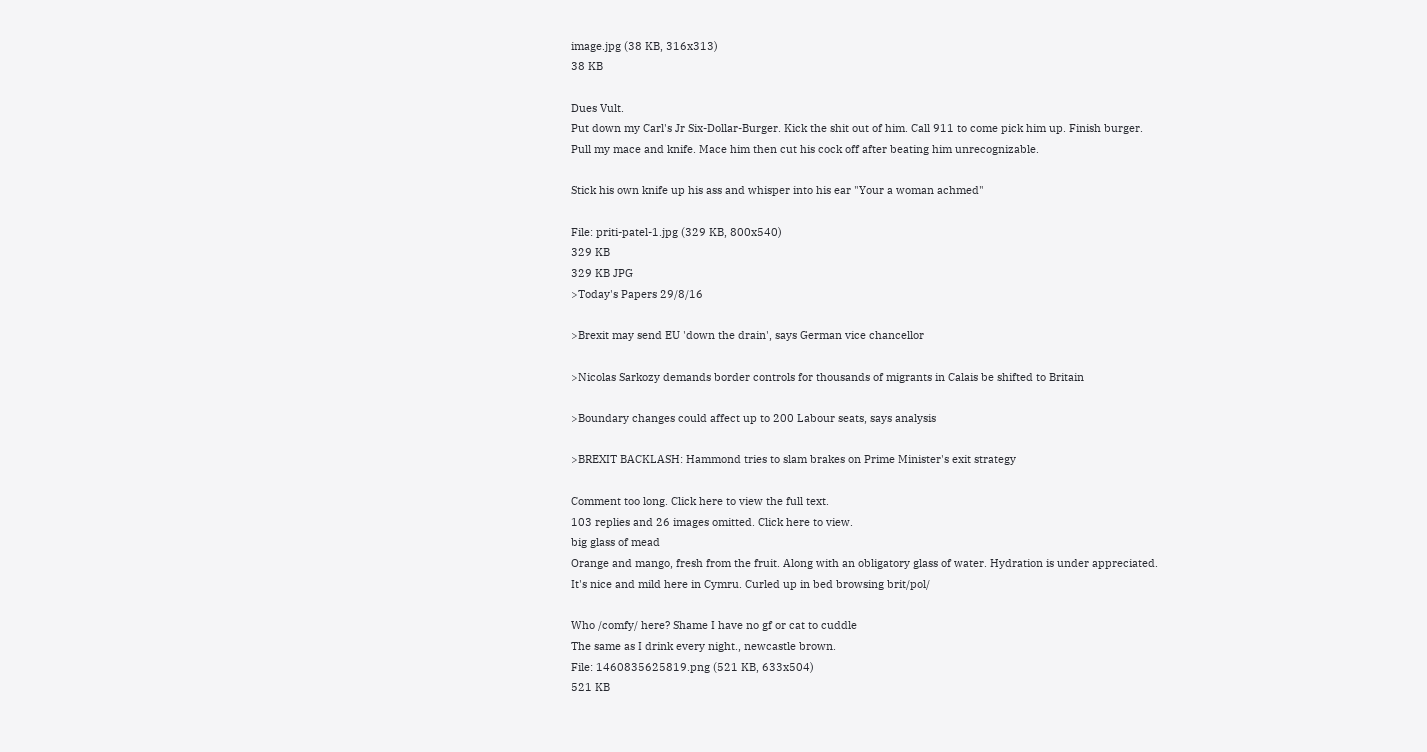image.jpg (38 KB, 316x313)
38 KB

Dues Vult.
Put down my Carl's Jr Six-Dollar-Burger. Kick the shit out of him. Call 911 to come pick him up. Finish burger.
Pull my mace and knife. Mace him then cut his cock off after beating him unrecognizable.

Stick his own knife up his ass and whisper into his ear "Your a woman achmed"

File: priti-patel-1.jpg (329 KB, 800x540)
329 KB
329 KB JPG
>Today's Papers 29/8/16

>Brexit may send EU 'down the drain', says German vice chancellor

>Nicolas Sarkozy demands border controls for thousands of migrants in Calais be shifted to Britain

>Boundary changes could affect up to 200 Labour seats, says analysis

>BREXIT BACKLASH: Hammond tries to slam brakes on Prime Minister's exit strategy

Comment too long. Click here to view the full text.
103 replies and 26 images omitted. Click here to view.
big glass of mead
Orange and mango, fresh from the fruit. Along with an obligatory glass of water. Hydration is under appreciated.
It's nice and mild here in Cymru. Curled up in bed browsing brit/pol/

Who /comfy/ here? Shame I have no gf or cat to cuddle
The same as I drink every night., newcastle brown.
File: 1460835625819.png (521 KB, 633x504)
521 KB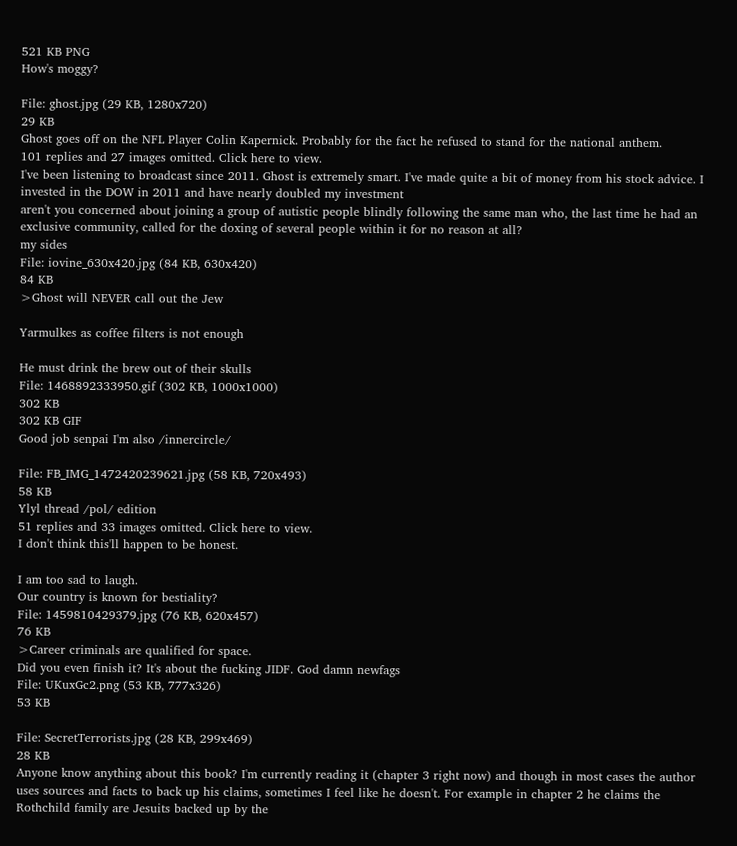521 KB PNG
How's moggy?

File: ghost.jpg (29 KB, 1280x720)
29 KB
Ghost goes off on the NFL Player Colin Kapernick. Probably for the fact he refused to stand for the national anthem.
101 replies and 27 images omitted. Click here to view.
I've been listening to broadcast since 2011. Ghost is extremely smart. I've made quite a bit of money from his stock advice. I invested in the DOW in 2011 and have nearly doubled my investment
aren't you concerned about joining a group of autistic people blindly following the same man who, the last time he had an exclusive community, called for the doxing of several people within it for no reason at all?
my sides
File: iovine_630x420.jpg (84 KB, 630x420)
84 KB
>Ghost will NEVER call out the Jew

Yarmulkes as coffee filters is not enough

He must drink the brew out of their skulls
File: 1468892333950.gif (302 KB, 1000x1000)
302 KB
302 KB GIF
Good job senpai I'm also /innercircle/

File: FB_IMG_1472420239621.jpg (58 KB, 720x493)
58 KB
Ylyl thread /pol/ edition
51 replies and 33 images omitted. Click here to view.
I don't think this'll happen to be honest.

I am too sad to laugh.
Our country is known for bestiality?
File: 1459810429379.jpg (76 KB, 620x457)
76 KB
>Career criminals are qualified for space.
Did you even finish it? It's about the fucking JIDF. God damn newfags
File: UKuxGc2.png (53 KB, 777x326)
53 KB

File: SecretTerrorists.jpg (28 KB, 299x469)
28 KB
Anyone know anything about this book? I'm currently reading it (chapter 3 right now) and though in most cases the author uses sources and facts to back up his claims, sometimes I feel like he doesn't. For example in chapter 2 he claims the Rothchild family are Jesuits backed up by the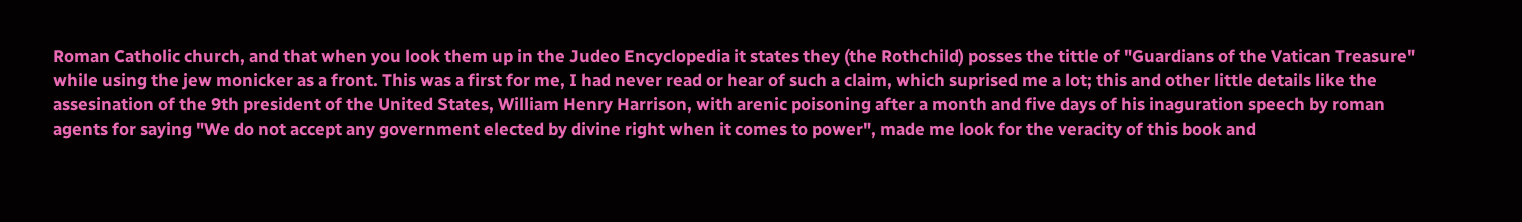Roman Catholic church, and that when you look them up in the Judeo Encyclopedia it states they (the Rothchild) posses the tittle of "Guardians of the Vatican Treasure" while using the jew monicker as a front. This was a first for me, I had never read or hear of such a claim, which suprised me a lot; this and other little details like the assesination of the 9th president of the United States, William Henry Harrison, with arenic poisoning after a month and five days of his inaguration speech by roman agents for saying "We do not accept any government elected by divine right when it comes to power", made me look for the veracity of this book and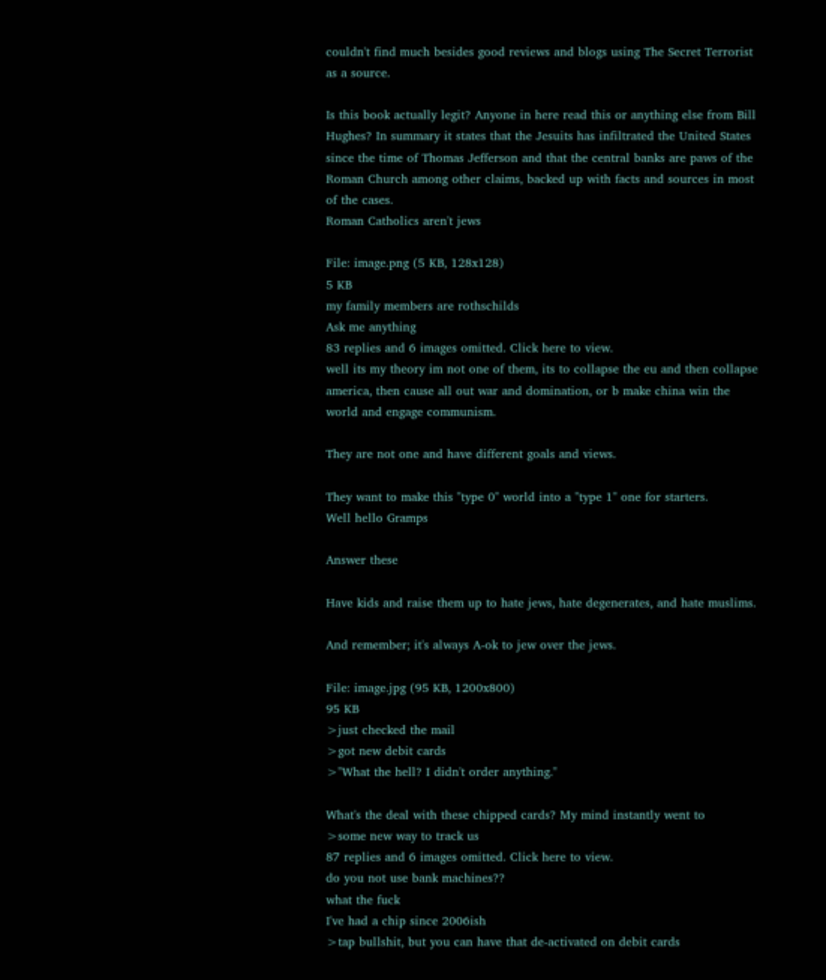couldn't find much besides good reviews and blogs using The Secret Terrorist as a source.

Is this book actually legit? Anyone in here read this or anything else from Bill Hughes? In summary it states that the Jesuits has infiltrated the United States since the time of Thomas Jefferson and that the central banks are paws of the Roman Church among other claims, backed up with facts and sources in most of the cases.
Roman Catholics aren't jews

File: image.png (5 KB, 128x128)
5 KB
my family members are rothschilds
Ask me anything
83 replies and 6 images omitted. Click here to view.
well its my theory im not one of them, its to collapse the eu and then collapse america, then cause all out war and domination, or b make china win the world and engage communism.

They are not one and have different goals and views.

They want to make this "type 0" world into a "type 1" one for starters.
Well hello Gramps

Answer these

Have kids and raise them up to hate jews, hate degenerates, and hate muslims.

And remember; it's always A-ok to jew over the jews.

File: image.jpg (95 KB, 1200x800)
95 KB
>just checked the mail
>got new debit cards
>"What the hell? I didn't order anything."

What's the deal with these chipped cards? My mind instantly went to
>some new way to track us
87 replies and 6 images omitted. Click here to view.
do you not use bank machines??
what the fuck
I've had a chip since 2006ish
>tap bullshit, but you can have that de-activated on debit cards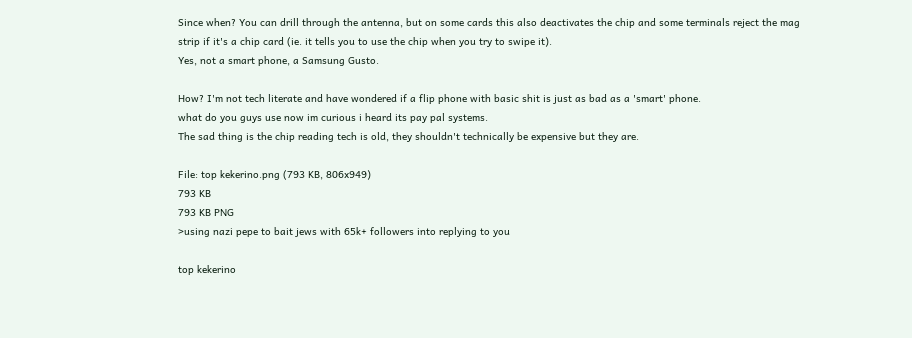Since when? You can drill through the antenna, but on some cards this also deactivates the chip and some terminals reject the mag strip if it's a chip card (ie. it tells you to use the chip when you try to swipe it).
Yes, not a smart phone, a Samsung Gusto.

How? I'm not tech literate and have wondered if a flip phone with basic shit is just as bad as a 'smart' phone.
what do you guys use now im curious i heard its pay pal systems.
The sad thing is the chip reading tech is old, they shouldn't technically be expensive but they are.

File: top kekerino.png (793 KB, 806x949)
793 KB
793 KB PNG
>using nazi pepe to bait jews with 65k+ followers into replying to you

top kekerino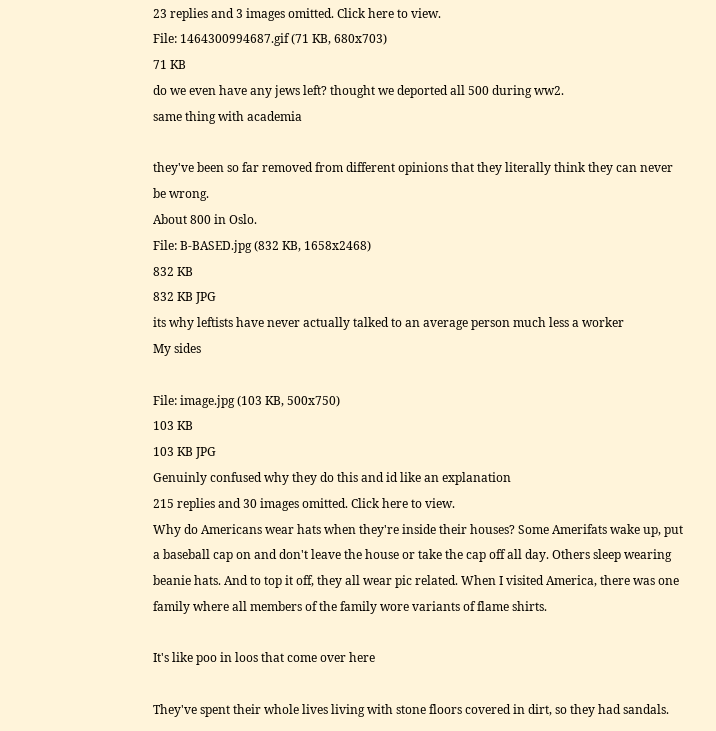23 replies and 3 images omitted. Click here to view.
File: 1464300994687.gif (71 KB, 680x703)
71 KB
do we even have any jews left? thought we deported all 500 during ww2.
same thing with academia

they've been so far removed from different opinions that they literally think they can never be wrong.
About 800 in Oslo.
File: B-BASED.jpg (832 KB, 1658x2468)
832 KB
832 KB JPG
its why leftists have never actually talked to an average person much less a worker
My sides

File: image.jpg (103 KB, 500x750)
103 KB
103 KB JPG
Genuinly confused why they do this and id like an explanation
215 replies and 30 images omitted. Click here to view.
Why do Americans wear hats when they're inside their houses? Some Amerifats wake up, put a baseball cap on and don't leave the house or take the cap off all day. Others sleep wearing beanie hats. And to top it off, they all wear pic related. When I visited America, there was one family where all members of the family wore variants of flame shirts.

It's like poo in loos that come over here

They've spent their whole lives living with stone floors covered in dirt, so they had sandals.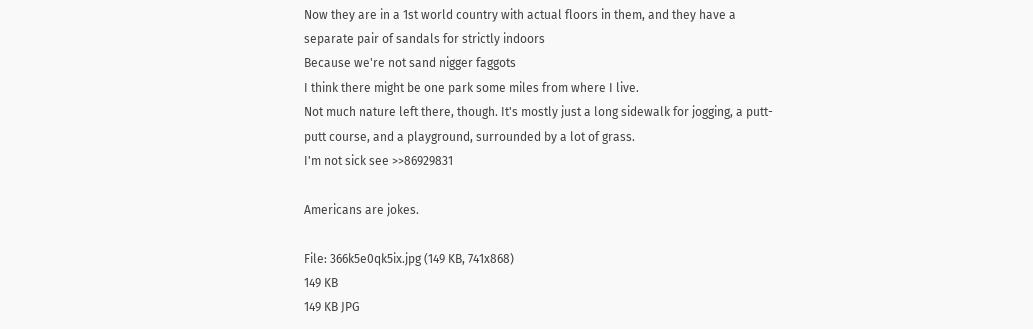Now they are in a 1st world country with actual floors in them, and they have a separate pair of sandals for strictly indoors
Because we're not sand nigger faggots
I think there might be one park some miles from where I live.
Not much nature left there, though. It's mostly just a long sidewalk for jogging, a putt-putt course, and a playground, surrounded by a lot of grass.
I'm not sick see >>86929831

Americans are jokes.

File: 366k5e0qk5ix.jpg (149 KB, 741x868)
149 KB
149 KB JPG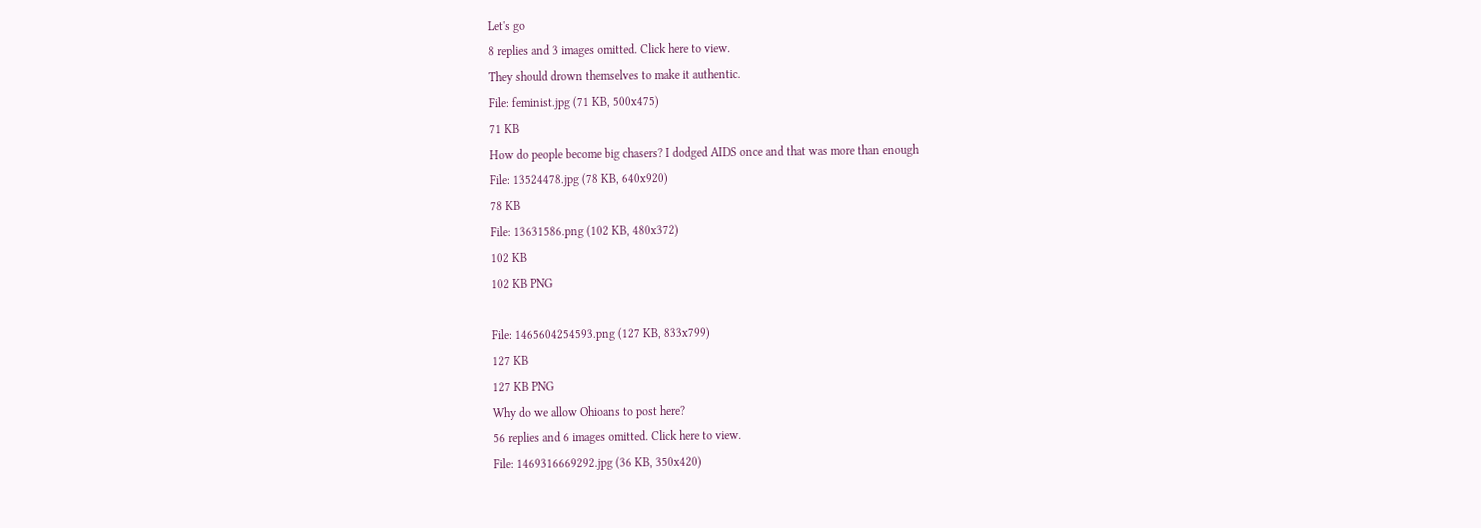Let's go
8 replies and 3 images omitted. Click here to view.
They should drown themselves to make it authentic.
File: feminist.jpg (71 KB, 500x475)
71 KB
How do people become big chasers? I dodged AIDS once and that was more than enough
File: 13524478.jpg (78 KB, 640x920)
78 KB
File: 13631586.png (102 KB, 480x372)
102 KB
102 KB PNG

File: 1465604254593.png (127 KB, 833x799)
127 KB
127 KB PNG
Why do we allow Ohioans to post here?
56 replies and 6 images omitted. Click here to view.
File: 1469316669292.jpg (36 KB, 350x420)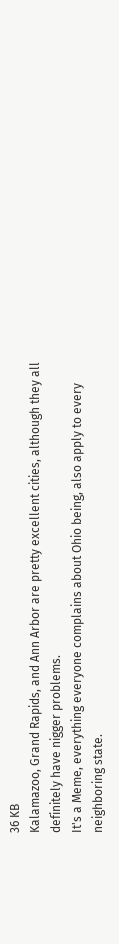36 KB
Kalamazoo, Grand Rapids, and Ann Arbor are pretty excellent cities, although they all definitely have nigger problems.
It's a Meme, everything everyone complains about Ohio being, also apply to every neighboring state.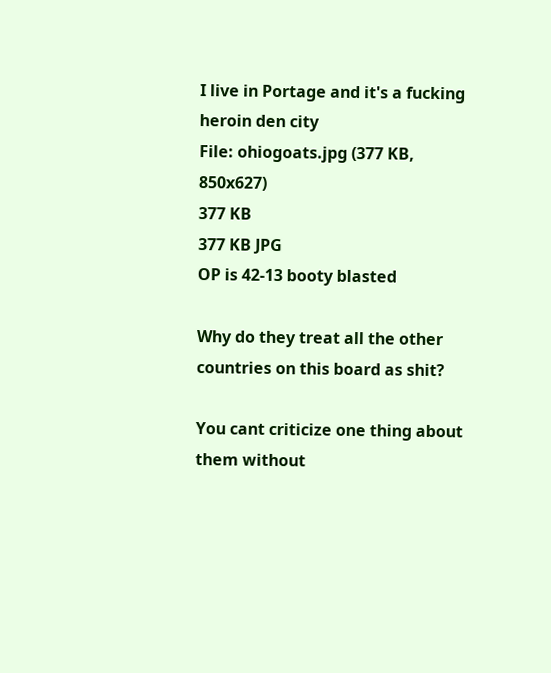I live in Portage and it's a fucking heroin den city
File: ohiogoats.jpg (377 KB, 850x627)
377 KB
377 KB JPG
OP is 42-13 booty blasted

Why do they treat all the other countries on this board as shit?

You cant criticize one thing about them without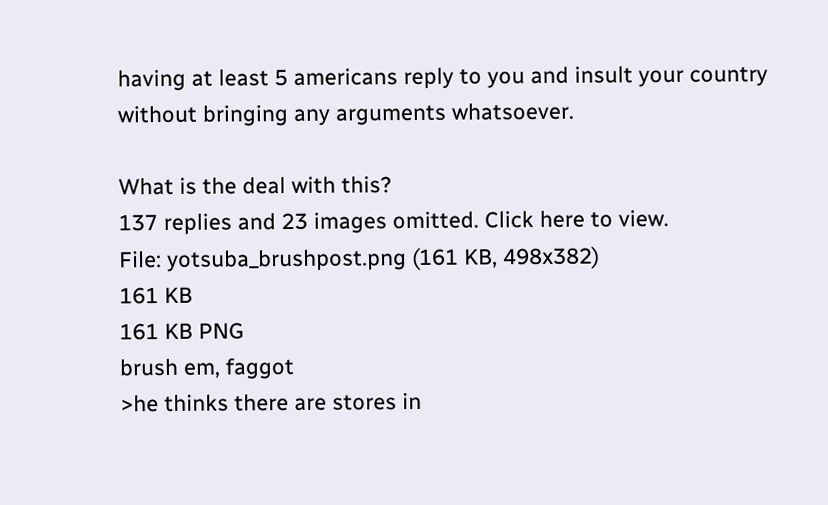having at least 5 americans reply to you and insult your country without bringing any arguments whatsoever.

What is the deal with this?
137 replies and 23 images omitted. Click here to view.
File: yotsuba_brushpost.png (161 KB, 498x382)
161 KB
161 KB PNG
brush em, faggot
>he thinks there are stores in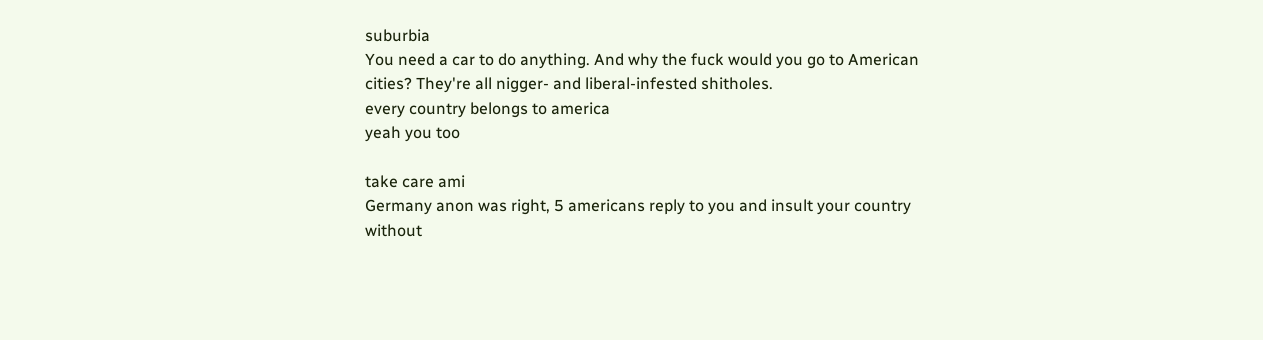suburbia
You need a car to do anything. And why the fuck would you go to American cities? They're all nigger- and liberal-infested shitholes.
every country belongs to america
yeah you too

take care ami
Germany anon was right, 5 americans reply to you and insult your country without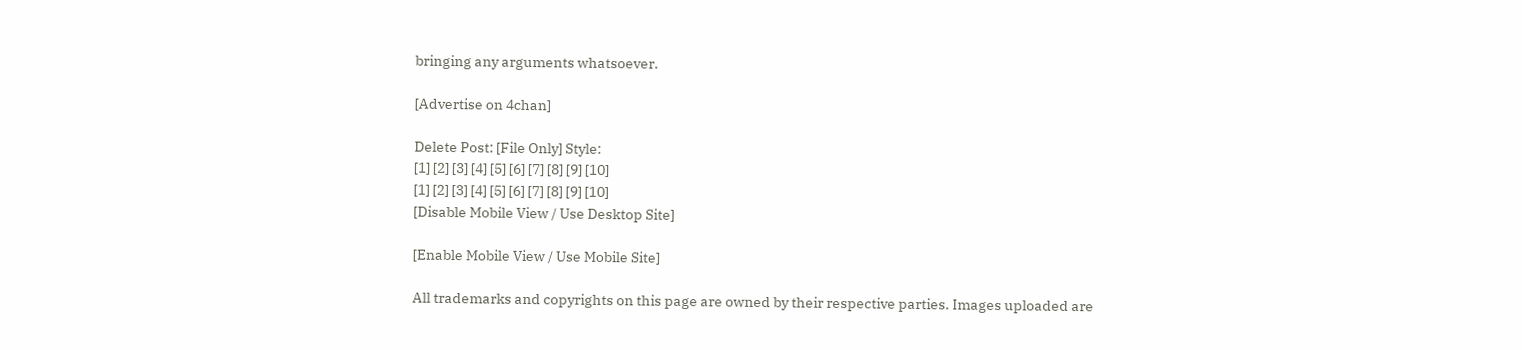bringing any arguments whatsoever.

[Advertise on 4chan]

Delete Post: [File Only] Style:
[1] [2] [3] [4] [5] [6] [7] [8] [9] [10]
[1] [2] [3] [4] [5] [6] [7] [8] [9] [10]
[Disable Mobile View / Use Desktop Site]

[Enable Mobile View / Use Mobile Site]

All trademarks and copyrights on this page are owned by their respective parties. Images uploaded are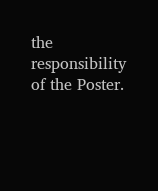the responsibility of the Poster.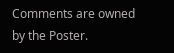Comments are owned by the Poster.